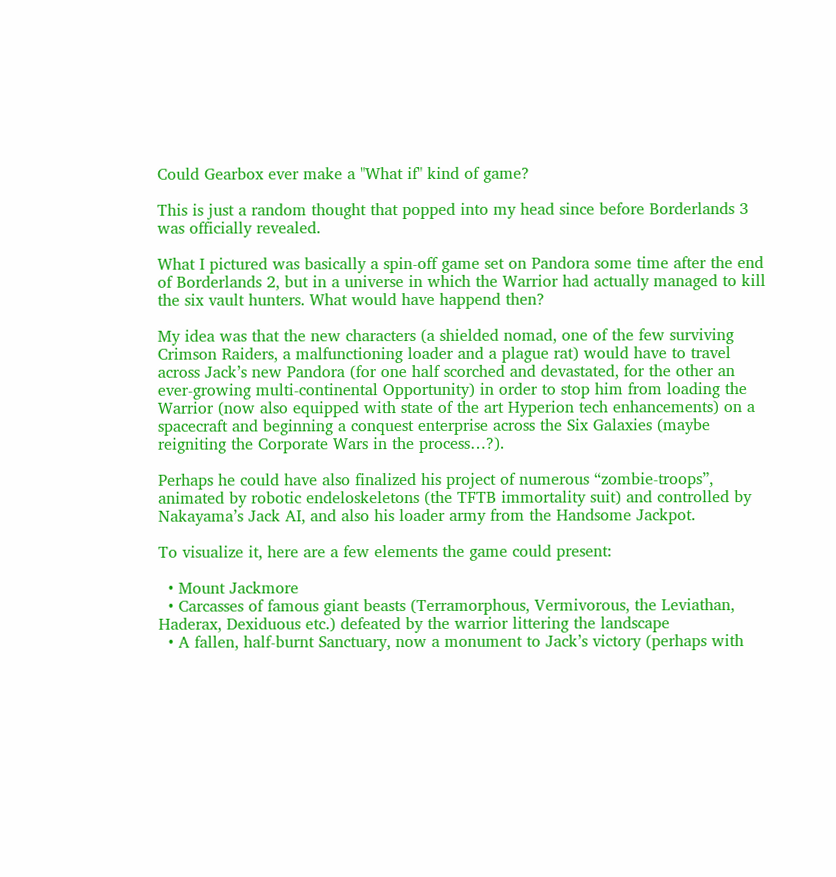Could Gearbox ever make a "What if" kind of game?

This is just a random thought that popped into my head since before Borderlands 3 was officially revealed.

What I pictured was basically a spin-off game set on Pandora some time after the end of Borderlands 2, but in a universe in which the Warrior had actually managed to kill the six vault hunters. What would have happend then?

My idea was that the new characters (a shielded nomad, one of the few surviving Crimson Raiders, a malfunctioning loader and a plague rat) would have to travel across Jack’s new Pandora (for one half scorched and devastated, for the other an ever-growing multi-continental Opportunity) in order to stop him from loading the Warrior (now also equipped with state of the art Hyperion tech enhancements) on a spacecraft and beginning a conquest enterprise across the Six Galaxies (maybe reigniting the Corporate Wars in the process…?).

Perhaps he could have also finalized his project of numerous “zombie-troops”, animated by robotic endeloskeletons (the TFTB immortality suit) and controlled by Nakayama’s Jack AI, and also his loader army from the Handsome Jackpot.

To visualize it, here are a few elements the game could present:

  • Mount Jackmore
  • Carcasses of famous giant beasts (Terramorphous, Vermivorous, the Leviathan, Haderax, Dexiduous etc.) defeated by the warrior littering the landscape
  • A fallen, half-burnt Sanctuary, now a monument to Jack’s victory (perhaps with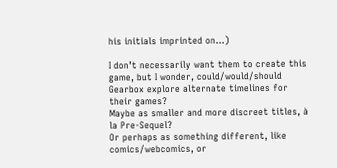his initials imprinted on…)

I don’t necessarily want them to create this game, but I wonder, could/would/should Gearbox explore alternate timelines for their games?
Maybe as smaller and more discreet titles, à la Pre-Sequel?
Or perhaps as something different, like comics/webcomics, or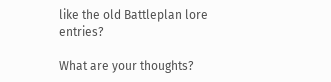like the old Battleplan lore entries?

What are your thoughts?